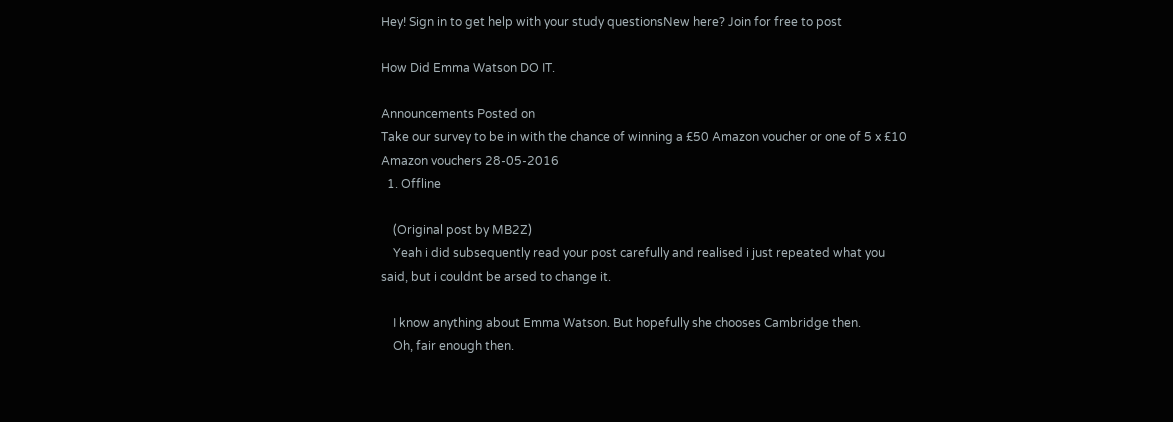Hey! Sign in to get help with your study questionsNew here? Join for free to post

How Did Emma Watson DO IT.

Announcements Posted on
Take our survey to be in with the chance of winning a £50 Amazon voucher or one of 5 x £10 Amazon vouchers 28-05-2016
  1. Offline

    (Original post by MB2Z)
    Yeah i did subsequently read your post carefully and realised i just repeated what you said, but i couldnt be arsed to change it.

    I know anything about Emma Watson. But hopefully she chooses Cambridge then.
    Oh, fair enough then.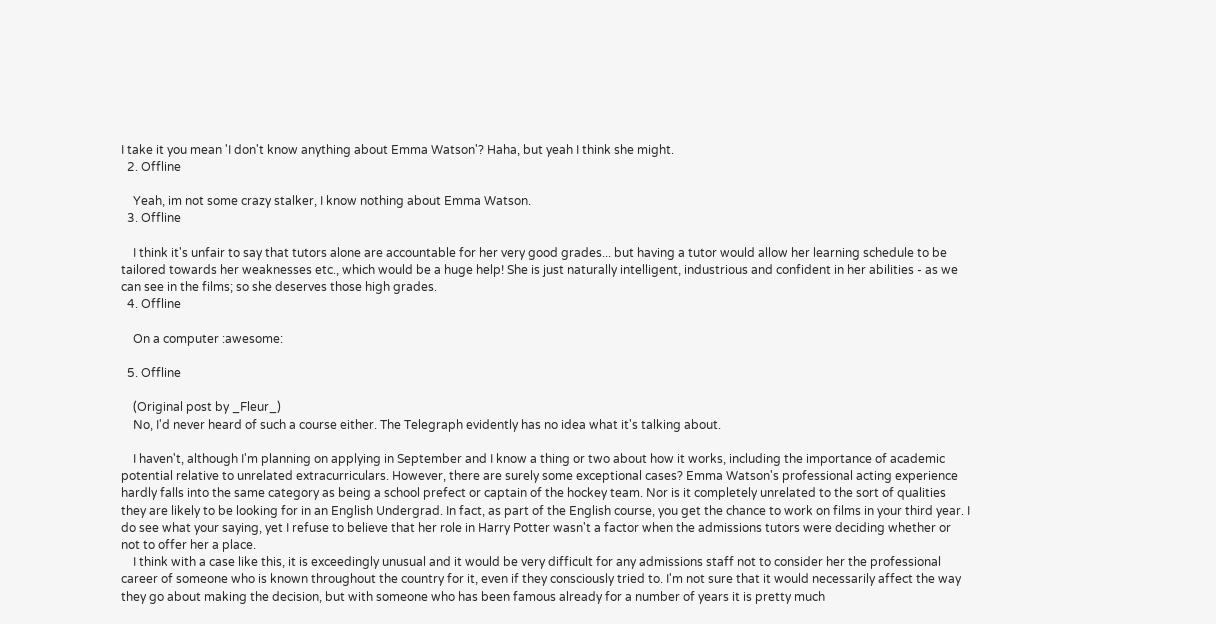I take it you mean 'I don't know anything about Emma Watson'? Haha, but yeah I think she might.
  2. Offline

    Yeah, im not some crazy stalker, I know nothing about Emma Watson.
  3. Offline

    I think it's unfair to say that tutors alone are accountable for her very good grades... but having a tutor would allow her learning schedule to be tailored towards her weaknesses etc., which would be a huge help! She is just naturally intelligent, industrious and confident in her abilities - as we can see in the films; so she deserves those high grades.
  4. Offline

    On a computer :awesome:

  5. Offline

    (Original post by _Fleur_)
    No, I'd never heard of such a course either. The Telegraph evidently has no idea what it's talking about.

    I haven't, although I'm planning on applying in September and I know a thing or two about how it works, including the importance of academic potential relative to unrelated extracurriculars. However, there are surely some exceptional cases? Emma Watson's professional acting experience hardly falls into the same category as being a school prefect or captain of the hockey team. Nor is it completely unrelated to the sort of qualities they are likely to be looking for in an English Undergrad. In fact, as part of the English course, you get the chance to work on films in your third year. I do see what your saying, yet I refuse to believe that her role in Harry Potter wasn't a factor when the admissions tutors were deciding whether or not to offer her a place.
    I think with a case like this, it is exceedingly unusual and it would be very difficult for any admissions staff not to consider her the professional career of someone who is known throughout the country for it, even if they consciously tried to. I'm not sure that it would necessarily affect the way they go about making the decision, but with someone who has been famous already for a number of years it is pretty much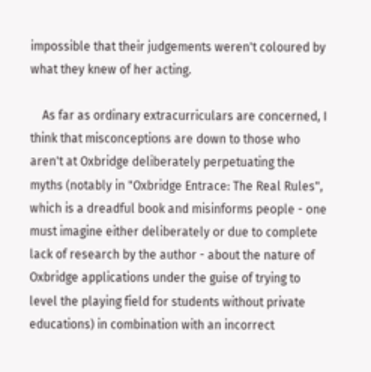impossible that their judgements weren't coloured by what they knew of her acting.

    As far as ordinary extracurriculars are concerned, I think that misconceptions are down to those who aren't at Oxbridge deliberately perpetuating the myths (notably in "Oxbridge Entrace: The Real Rules", which is a dreadful book and misinforms people - one must imagine either deliberately or due to complete lack of research by the author - about the nature of Oxbridge applications under the guise of trying to level the playing field for students without private educations) in combination with an incorrect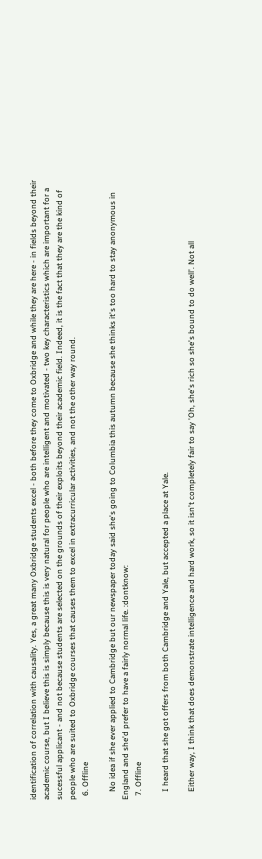identification of correlation with causality. Yes, a great many Oxbridge students excel - both before they come to Oxbridge and while they are here - in fields beyond their academic course, but I believe this is simply because this is very natural for people who are intelligent and motivated - two key characteristics which are important for a sucessful applicant - and not because students are selected on the grounds of their exploits beyond their academic field. Indeed, it is the fact that they are the kind of people who are suited to Oxbridge courses that causes them to excel in extracurricular activities, and not the other way round.
  6. Offline

    No idea if she ever applied to Cambridge but our newspaper today said she's going to Columbia this autumn because she thinks it's too hard to stay anonymous in England and she'd prefer to have a fairly normal life. :dontknow:
  7. Offline

    I heard that she got offers from both Cambridge and Yale, but accepted a place at Yale.

    Either way, I think that does demonstrate intelligence and hard work, so it isn't completely fair to say 'Oh, she's rich so she's bound to do well'. Not all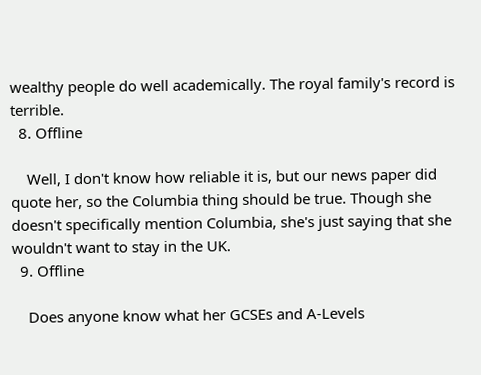wealthy people do well academically. The royal family's record is terrible.
  8. Offline

    Well, I don't know how reliable it is, but our news paper did quote her, so the Columbia thing should be true. Though she doesn't specifically mention Columbia, she's just saying that she wouldn't want to stay in the UK.
  9. Offline

    Does anyone know what her GCSEs and A-Levels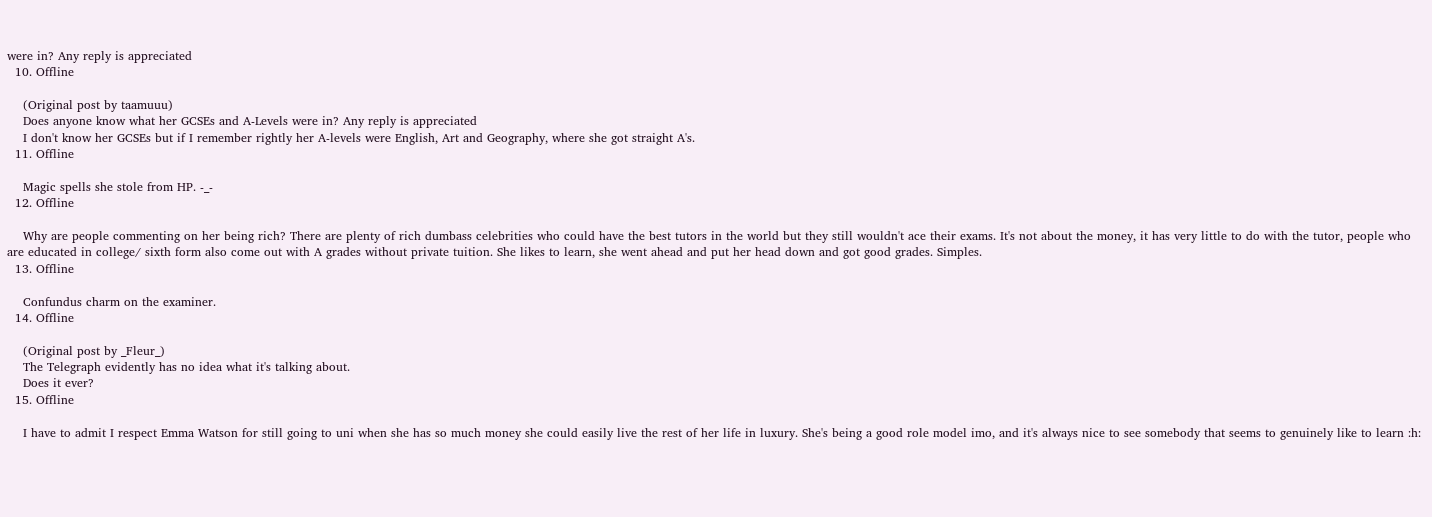were in? Any reply is appreciated
  10. Offline

    (Original post by taamuuu)
    Does anyone know what her GCSEs and A-Levels were in? Any reply is appreciated
    I don't know her GCSEs but if I remember rightly her A-levels were English, Art and Geography, where she got straight A's.
  11. Offline

    Magic spells she stole from HP. -_-
  12. Offline

    Why are people commenting on her being rich? There are plenty of rich dumbass celebrities who could have the best tutors in the world but they still wouldn't ace their exams. It's not about the money, it has very little to do with the tutor, people who are educated in college/ sixth form also come out with A grades without private tuition. She likes to learn, she went ahead and put her head down and got good grades. Simples.
  13. Offline

    Confundus charm on the examiner.
  14. Offline

    (Original post by _Fleur_)
    The Telegraph evidently has no idea what it's talking about.
    Does it ever?
  15. Offline

    I have to admit I respect Emma Watson for still going to uni when she has so much money she could easily live the rest of her life in luxury. She's being a good role model imo, and it's always nice to see somebody that seems to genuinely like to learn :h: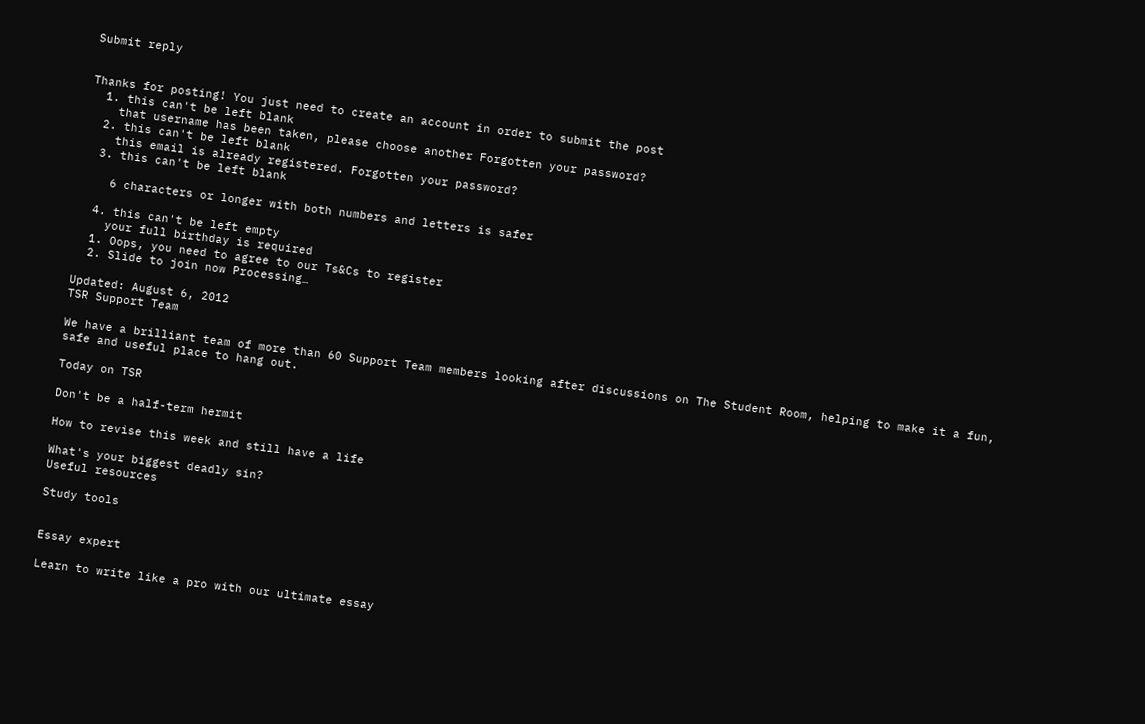Submit reply


Thanks for posting! You just need to create an account in order to submit the post
  1. this can't be left blank
    that username has been taken, please choose another Forgotten your password?
  2. this can't be left blank
    this email is already registered. Forgotten your password?
  3. this can't be left blank

    6 characters or longer with both numbers and letters is safer

  4. this can't be left empty
    your full birthday is required
  1. Oops, you need to agree to our Ts&Cs to register
  2. Slide to join now Processing…

Updated: August 6, 2012
TSR Support Team

We have a brilliant team of more than 60 Support Team members looking after discussions on The Student Room, helping to make it a fun, safe and useful place to hang out.

Today on TSR

Don't be a half-term hermit

How to revise this week and still have a life

What's your biggest deadly sin?
Useful resources

Study tools


Essay expert

Learn to write like a pro with our ultimate essay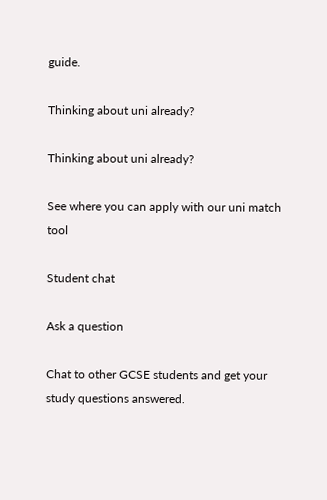guide.

Thinking about uni already?

Thinking about uni already?

See where you can apply with our uni match tool

Student chat

Ask a question

Chat to other GCSE students and get your study questions answered.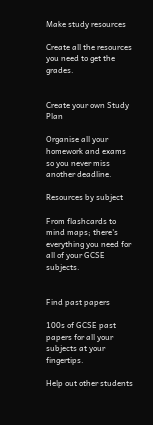Make study resources

Create all the resources you need to get the grades.


Create your own Study Plan

Organise all your homework and exams so you never miss another deadline.

Resources by subject

From flashcards to mind maps; there's everything you need for all of your GCSE subjects.


Find past papers

100s of GCSE past papers for all your subjects at your fingertips.

Help out other students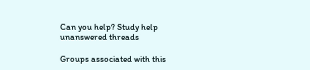Can you help? Study help unanswered threads

Groups associated with this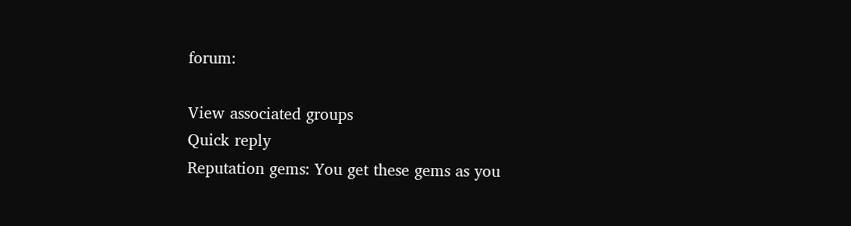forum:

View associated groups
Quick reply
Reputation gems: You get these gems as you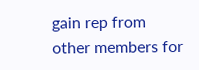gain rep from other members for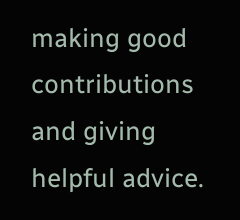making good contributions and giving helpful advice.